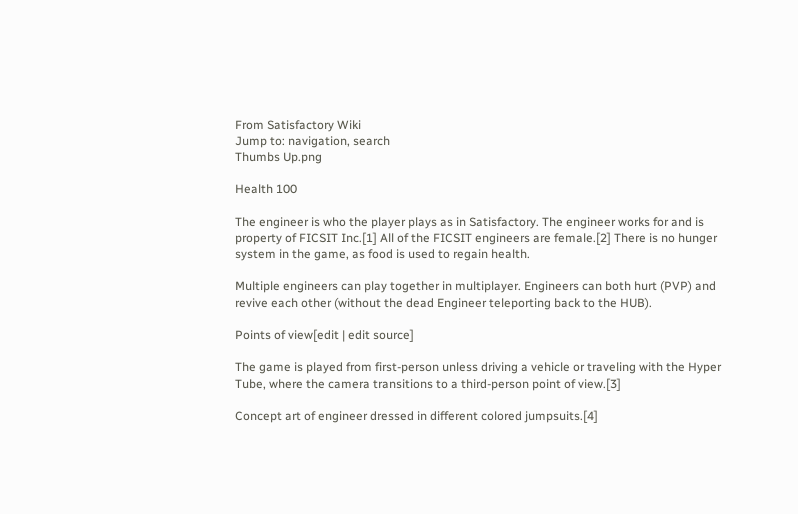From Satisfactory Wiki
Jump to: navigation, search
Thumbs Up.png

Health 100

The engineer is who the player plays as in Satisfactory. The engineer works for and is property of FICSIT Inc.[1] All of the FICSIT engineers are female.[2] There is no hunger system in the game, as food is used to regain health.

Multiple engineers can play together in multiplayer. Engineers can both hurt (PVP) and revive each other (without the dead Engineer teleporting back to the HUB).

Points of view[edit | edit source]

The game is played from first-person unless driving a vehicle or traveling with the Hyper Tube, where the camera transitions to a third-person point of view.[3]

Concept art of engineer dressed in different colored jumpsuits.[4]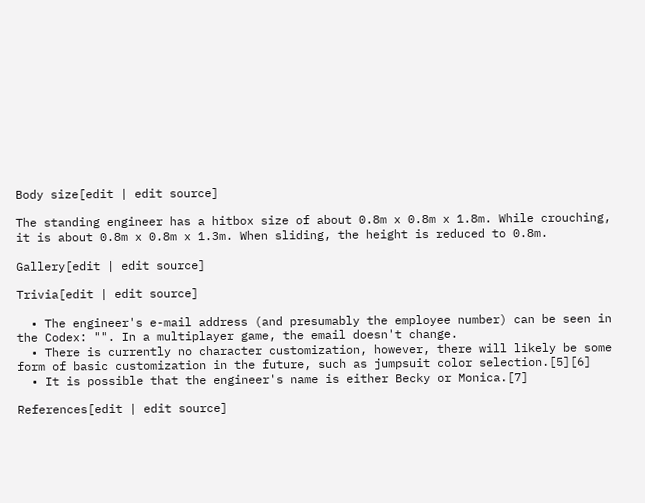Body size[edit | edit source]

The standing engineer has a hitbox size of about 0.8m x 0.8m x 1.8m. While crouching, it is about 0.8m x 0.8m x 1.3m. When sliding, the height is reduced to 0.8m.

Gallery[edit | edit source]

Trivia[edit | edit source]

  • The engineer's e-mail address (and presumably the employee number) can be seen in the Codex: "". In a multiplayer game, the email doesn't change.
  • There is currently no character customization, however, there will likely be some form of basic customization in the future, such as jumpsuit color selection.[5][6]
  • It is possible that the engineer's name is either Becky or Monica.[7]

References[edit | edit source]